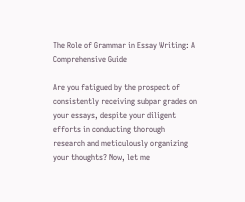The Role of Grammar in Essay Writing: A Comprehensive Guide

Are you fatigued by the prospect of consistently receiving subpar grades on your essays, despite your diligent efforts in conducting thorough research and meticulously organizing your thoughts? Now, let me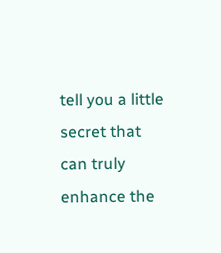tell you a little secret that can truly enhance the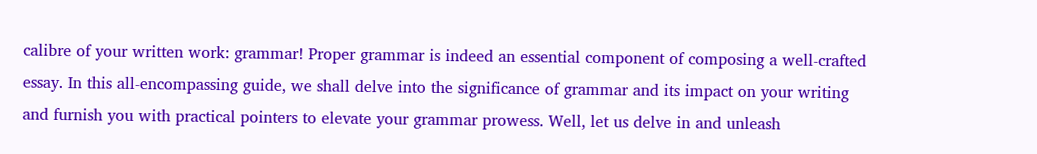calibre of your written work: grammar! Proper grammar is indeed an essential component of composing a well-crafted essay. In this all-encompassing guide, we shall delve into the significance of grammar and its impact on your writing and furnish you with practical pointers to elevate your grammar prowess. Well, let us delve in and unleash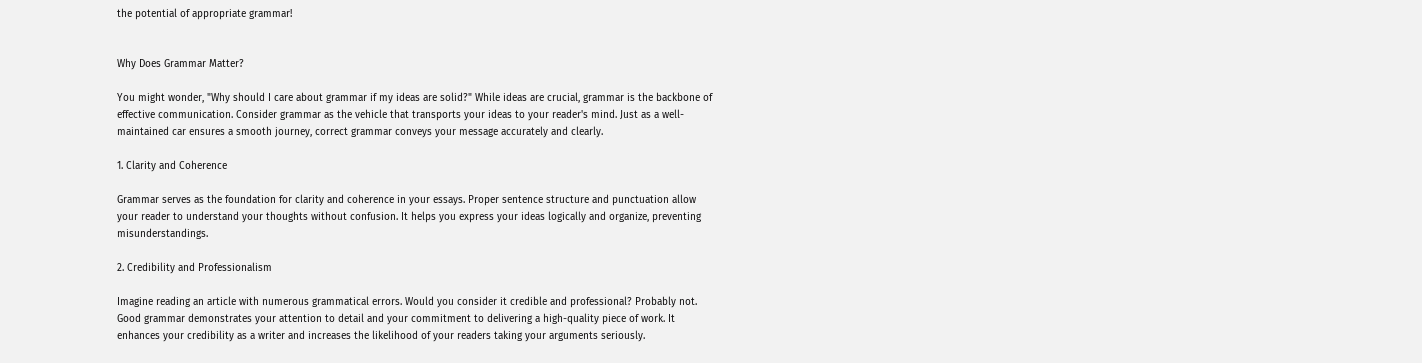the potential of appropriate grammar!


Why Does Grammar Matter?

You might wonder, "Why should I care about grammar if my ideas are solid?" While ideas are crucial, grammar is the backbone of effective communication. Consider grammar as the vehicle that transports your ideas to your reader's mind. Just as a well-maintained car ensures a smooth journey, correct grammar conveys your message accurately and clearly.

1. Clarity and Coherence

Grammar serves as the foundation for clarity and coherence in your essays. Proper sentence structure and punctuation allow your reader to understand your thoughts without confusion. It helps you express your ideas logically and organize, preventing misunderstandings.

2. Credibility and Professionalism

Imagine reading an article with numerous grammatical errors. Would you consider it credible and professional? Probably not. Good grammar demonstrates your attention to detail and your commitment to delivering a high-quality piece of work. It enhances your credibility as a writer and increases the likelihood of your readers taking your arguments seriously.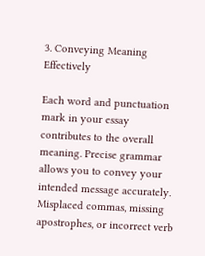3. Conveying Meaning Effectively

Each word and punctuation mark in your essay contributes to the overall meaning. Precise grammar allows you to convey your intended message accurately. Misplaced commas, missing apostrophes, or incorrect verb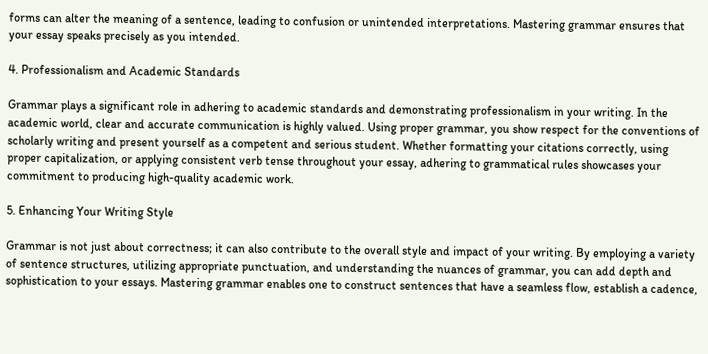forms can alter the meaning of a sentence, leading to confusion or unintended interpretations. Mastering grammar ensures that your essay speaks precisely as you intended.

4. Professionalism and Academic Standards

Grammar plays a significant role in adhering to academic standards and demonstrating professionalism in your writing. In the academic world, clear and accurate communication is highly valued. Using proper grammar, you show respect for the conventions of scholarly writing and present yourself as a competent and serious student. Whether formatting your citations correctly, using proper capitalization, or applying consistent verb tense throughout your essay, adhering to grammatical rules showcases your commitment to producing high-quality academic work.

5. Enhancing Your Writing Style

Grammar is not just about correctness; it can also contribute to the overall style and impact of your writing. By employing a variety of sentence structures, utilizing appropriate punctuation, and understanding the nuances of grammar, you can add depth and sophistication to your essays. Mastering grammar enables one to construct sentences that have a seamless flow, establish a cadence,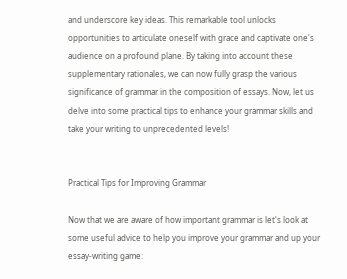and underscore key ideas. This remarkable tool unlocks opportunities to articulate oneself with grace and captivate one's audience on a profound plane. By taking into account these supplementary rationales, we can now fully grasp the various significance of grammar in the composition of essays. Now, let us delve into some practical tips to enhance your grammar skills and take your writing to unprecedented levels!


Practical Tips for Improving Grammar

Now that we are aware of how important grammar is let's look at some useful advice to help you improve your grammar and up your essay-writing game: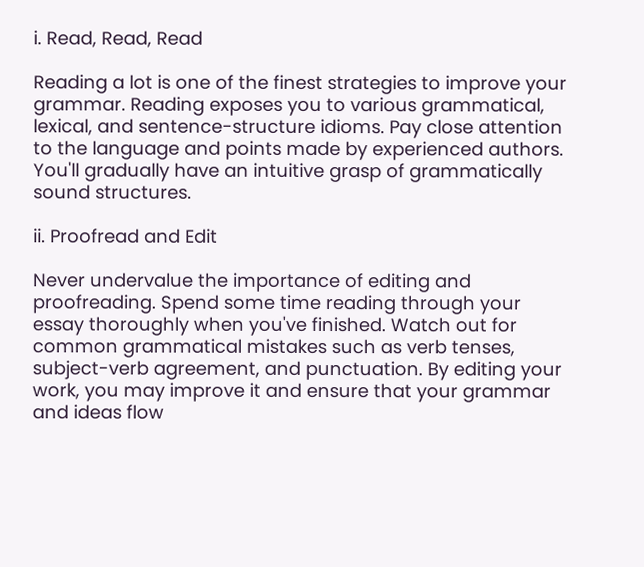i. Read, Read, Read

Reading a lot is one of the finest strategies to improve your grammar. Reading exposes you to various grammatical, lexical, and sentence-structure idioms. Pay close attention to the language and points made by experienced authors. You'll gradually have an intuitive grasp of grammatically sound structures.

ii. Proofread and Edit

Never undervalue the importance of editing and proofreading. Spend some time reading through your essay thoroughly when you've finished. Watch out for common grammatical mistakes such as verb tenses, subject-verb agreement, and punctuation. By editing your work, you may improve it and ensure that your grammar and ideas flow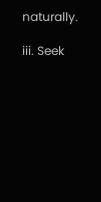naturally.

iii. Seek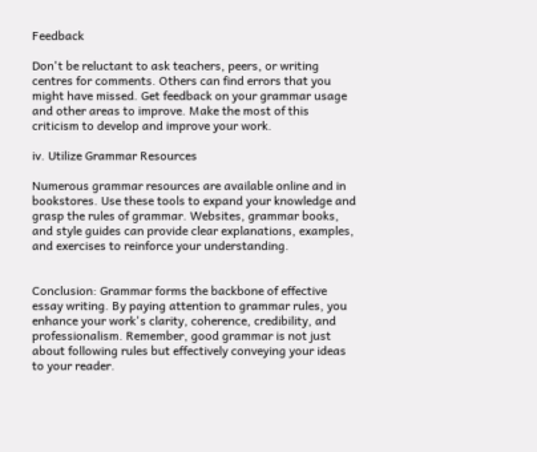Feedback

Don't be reluctant to ask teachers, peers, or writing centres for comments. Others can find errors that you might have missed. Get feedback on your grammar usage and other areas to improve. Make the most of this criticism to develop and improve your work.

iv. Utilize Grammar Resources

Numerous grammar resources are available online and in bookstores. Use these tools to expand your knowledge and grasp the rules of grammar. Websites, grammar books, and style guides can provide clear explanations, examples, and exercises to reinforce your understanding.


Conclusion: Grammar forms the backbone of effective essay writing. By paying attention to grammar rules, you enhance your work's clarity, coherence, credibility, and professionalism. Remember, good grammar is not just about following rules but effectively conveying your ideas to your reader.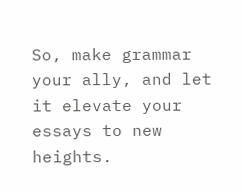So, make grammar your ally, and let it elevate your essays to new heights.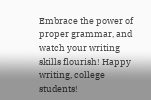Embrace the power of proper grammar, and watch your writing skills flourish! Happy writing, college students!